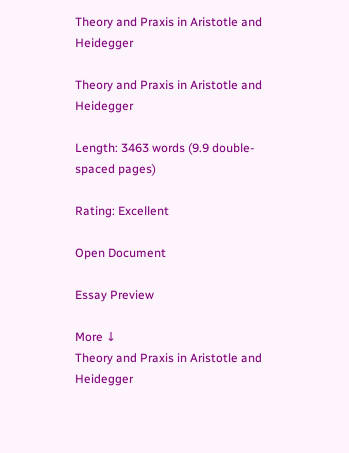Theory and Praxis in Aristotle and Heidegger

Theory and Praxis in Aristotle and Heidegger

Length: 3463 words (9.9 double-spaced pages)

Rating: Excellent

Open Document

Essay Preview

More ↓
Theory and Praxis in Aristotle and Heidegger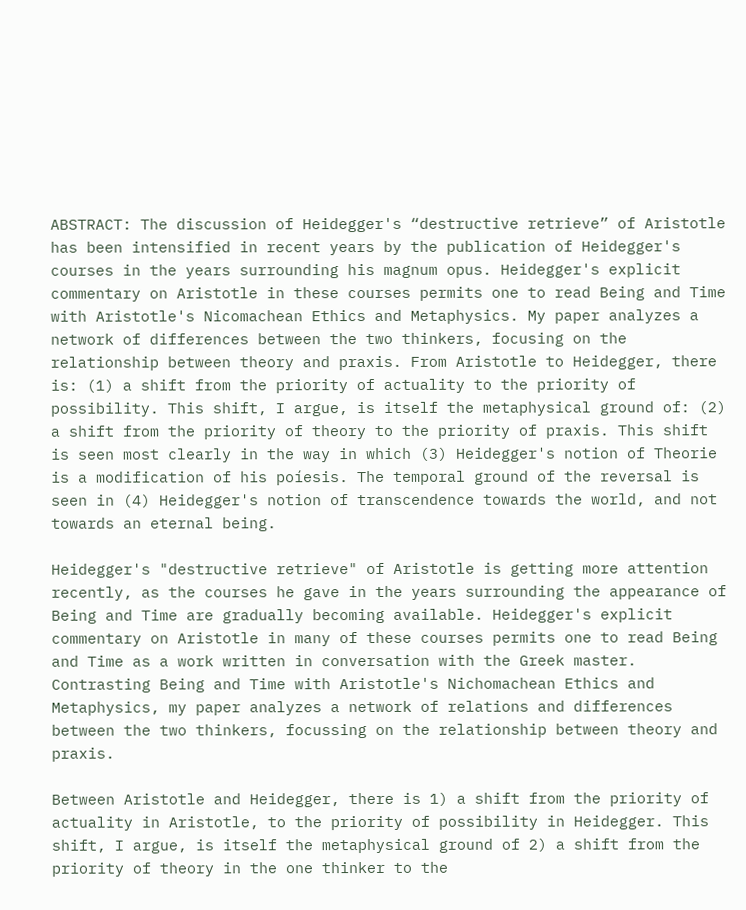ABSTRACT: The discussion of Heidegger's “destructive retrieve” of Aristotle has been intensified in recent years by the publication of Heidegger's courses in the years surrounding his magnum opus. Heidegger's explicit commentary on Aristotle in these courses permits one to read Being and Time with Aristotle's Nicomachean Ethics and Metaphysics. My paper analyzes a network of differences between the two thinkers, focusing on the relationship between theory and praxis. From Aristotle to Heidegger, there is: (1) a shift from the priority of actuality to the priority of possibility. This shift, I argue, is itself the metaphysical ground of: (2) a shift from the priority of theory to the priority of praxis. This shift is seen most clearly in the way in which (3) Heidegger's notion of Theorie is a modification of his poíesis. The temporal ground of the reversal is seen in (4) Heidegger's notion of transcendence towards the world, and not towards an eternal being.

Heidegger's "destructive retrieve" of Aristotle is getting more attention recently, as the courses he gave in the years surrounding the appearance of Being and Time are gradually becoming available. Heidegger's explicit commentary on Aristotle in many of these courses permits one to read Being and Time as a work written in conversation with the Greek master. Contrasting Being and Time with Aristotle's Nichomachean Ethics and Metaphysics, my paper analyzes a network of relations and differences between the two thinkers, focussing on the relationship between theory and praxis.

Between Aristotle and Heidegger, there is 1) a shift from the priority of actuality in Aristotle, to the priority of possibility in Heidegger. This shift, I argue, is itself the metaphysical ground of 2) a shift from the priority of theory in the one thinker to the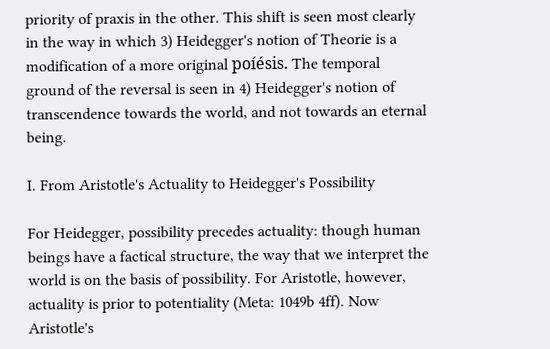priority of praxis in the other. This shift is seen most clearly in the way in which 3) Heidegger's notion of Theorie is a modification of a more original poíésis. The temporal ground of the reversal is seen in 4) Heidegger's notion of transcendence towards the world, and not towards an eternal being.

I. From Aristotle's Actuality to Heidegger's Possibility

For Heidegger, possibility precedes actuality: though human beings have a factical structure, the way that we interpret the world is on the basis of possibility. For Aristotle, however, actuality is prior to potentiality (Meta: 1049b 4ff). Now Aristotle's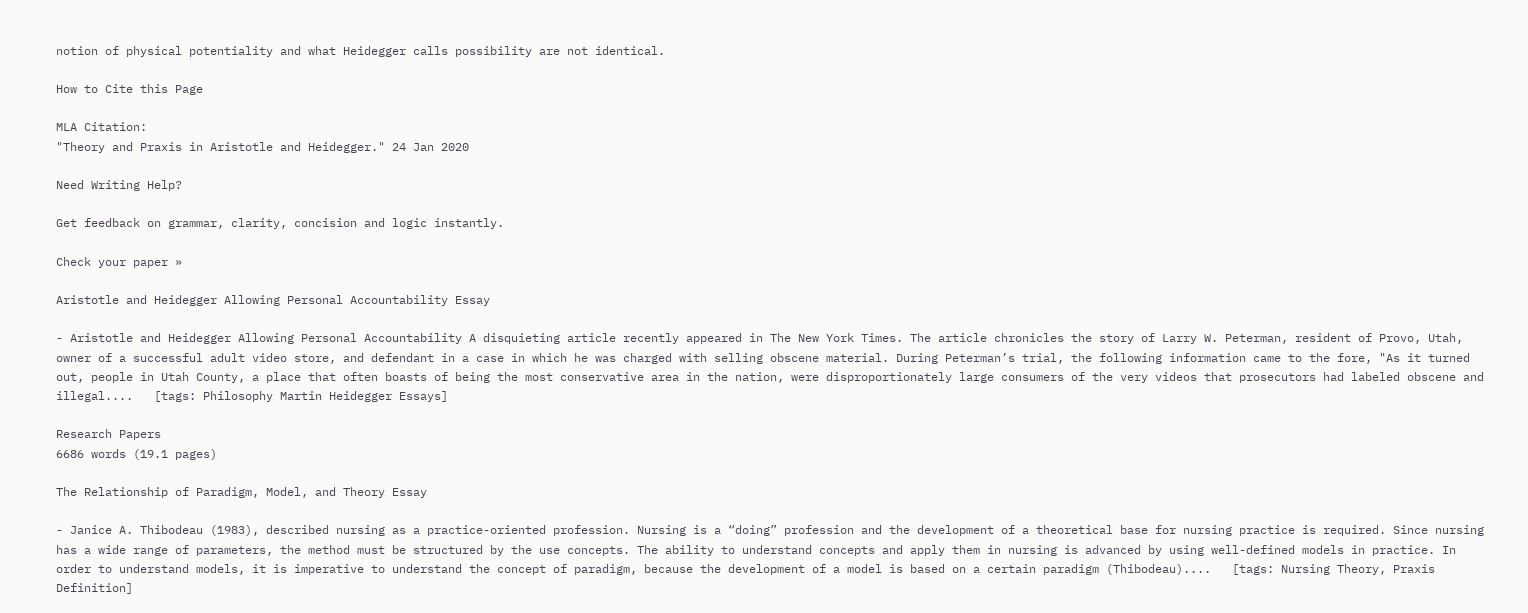notion of physical potentiality and what Heidegger calls possibility are not identical.

How to Cite this Page

MLA Citation:
"Theory and Praxis in Aristotle and Heidegger." 24 Jan 2020

Need Writing Help?

Get feedback on grammar, clarity, concision and logic instantly.

Check your paper »

Aristotle and Heidegger Allowing Personal Accountability Essay

- Aristotle and Heidegger Allowing Personal Accountability A disquieting article recently appeared in The New York Times. The article chronicles the story of Larry W. Peterman, resident of Provo, Utah, owner of a successful adult video store, and defendant in a case in which he was charged with selling obscene material. During Peterman’s trial, the following information came to the fore, "As it turned out, people in Utah County, a place that often boasts of being the most conservative area in the nation, were disproportionately large consumers of the very videos that prosecutors had labeled obscene and illegal....   [tags: Philosophy Martin Heidegger Essays]

Research Papers
6686 words (19.1 pages)

The Relationship of Paradigm, Model, and Theory Essay

- Janice A. Thibodeau (1983), described nursing as a practice-oriented profession. Nursing is a “doing” profession and the development of a theoretical base for nursing practice is required. Since nursing has a wide range of parameters, the method must be structured by the use concepts. The ability to understand concepts and apply them in nursing is advanced by using well-defined models in practice. In order to understand models, it is imperative to understand the concept of paradigm, because the development of a model is based on a certain paradigm (Thibodeau)....   [tags: Nursing Theory, Praxis Definition]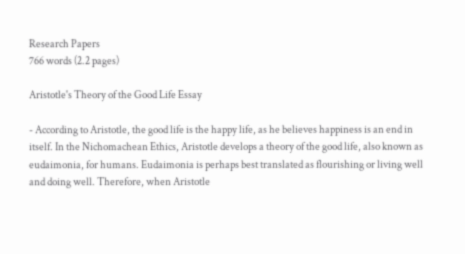Research Papers
766 words (2.2 pages)

Aristotle's Theory of the Good Life Essay

- According to Aristotle, the good life is the happy life, as he believes happiness is an end in itself. In the Nichomachean Ethics, Aristotle develops a theory of the good life, also known as eudaimonia, for humans. Eudaimonia is perhaps best translated as flourishing or living well and doing well. Therefore, when Aristotle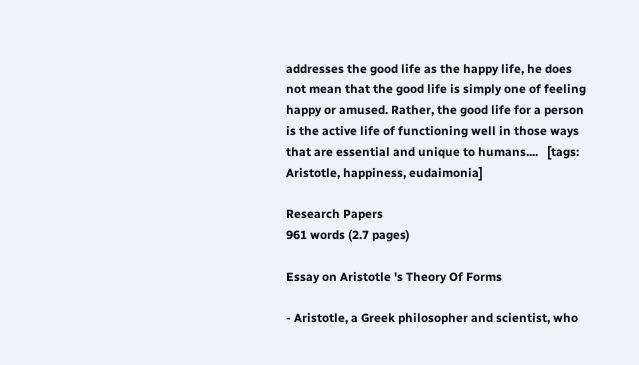addresses the good life as the happy life, he does not mean that the good life is simply one of feeling happy or amused. Rather, the good life for a person is the active life of functioning well in those ways that are essential and unique to humans....   [tags: Aristotle, happiness, eudaimonia]

Research Papers
961 words (2.7 pages)

Essay on Aristotle 's Theory Of Forms

- Aristotle, a Greek philosopher and scientist, who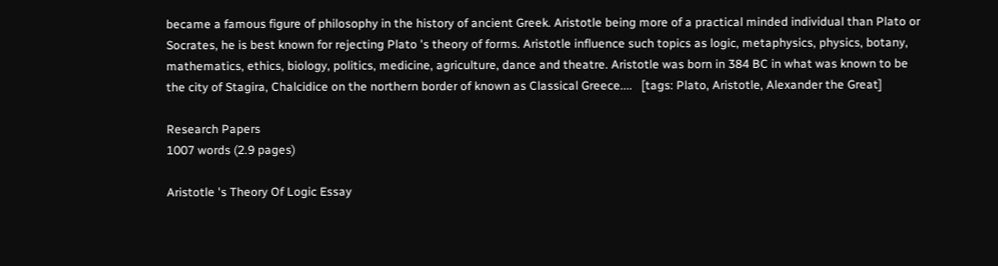became a famous figure of philosophy in the history of ancient Greek. Aristotle being more of a practical minded individual than Plato or Socrates, he is best known for rejecting Plato 's theory of forms. Aristotle influence such topics as logic, metaphysics, physics, botany, mathematics, ethics, biology, politics, medicine, agriculture, dance and theatre. Aristotle was born in 384 BC in what was known to be the city of Stagira, Chalcidice on the northern border of known as Classical Greece....   [tags: Plato, Aristotle, Alexander the Great]

Research Papers
1007 words (2.9 pages)

Aristotle 's Theory Of Logic Essay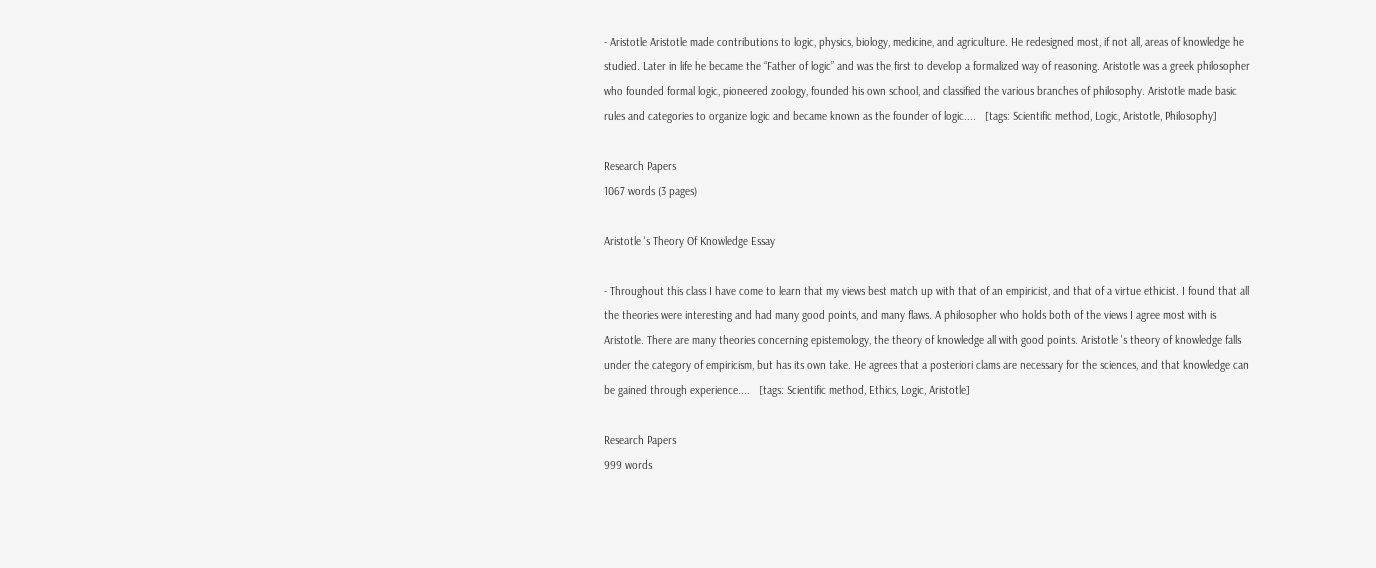- Aristotle Aristotle made contributions to logic, physics, biology, medicine, and agriculture. He redesigned most, if not all, areas of knowledge he studied. Later in life he became the “Father of logic” and was the first to develop a formalized way of reasoning. Aristotle was a greek philosopher who founded formal logic, pioneered zoology, founded his own school, and classified the various branches of philosophy. Aristotle made basic rules and categories to organize logic and became known as the founder of logic....   [tags: Scientific method, Logic, Aristotle, Philosophy]

Research Papers
1067 words (3 pages)

Aristotle 's Theory Of Knowledge Essay

- Throughout this class I have come to learn that my views best match up with that of an empiricist, and that of a virtue ethicist. I found that all the theories were interesting and had many good points, and many flaws. A philosopher who holds both of the views I agree most with is Aristotle. There are many theories concerning epistemology, the theory of knowledge all with good points. Aristotle 's theory of knowledge falls under the category of empiricism, but has its own take. He agrees that a posteriori clams are necessary for the sciences, and that knowledge can be gained through experience....   [tags: Scientific method, Ethics, Logic, Aristotle]

Research Papers
999 words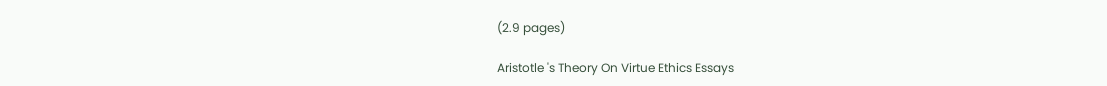(2.9 pages)

Aristotle 's Theory On Virtue Ethics Essays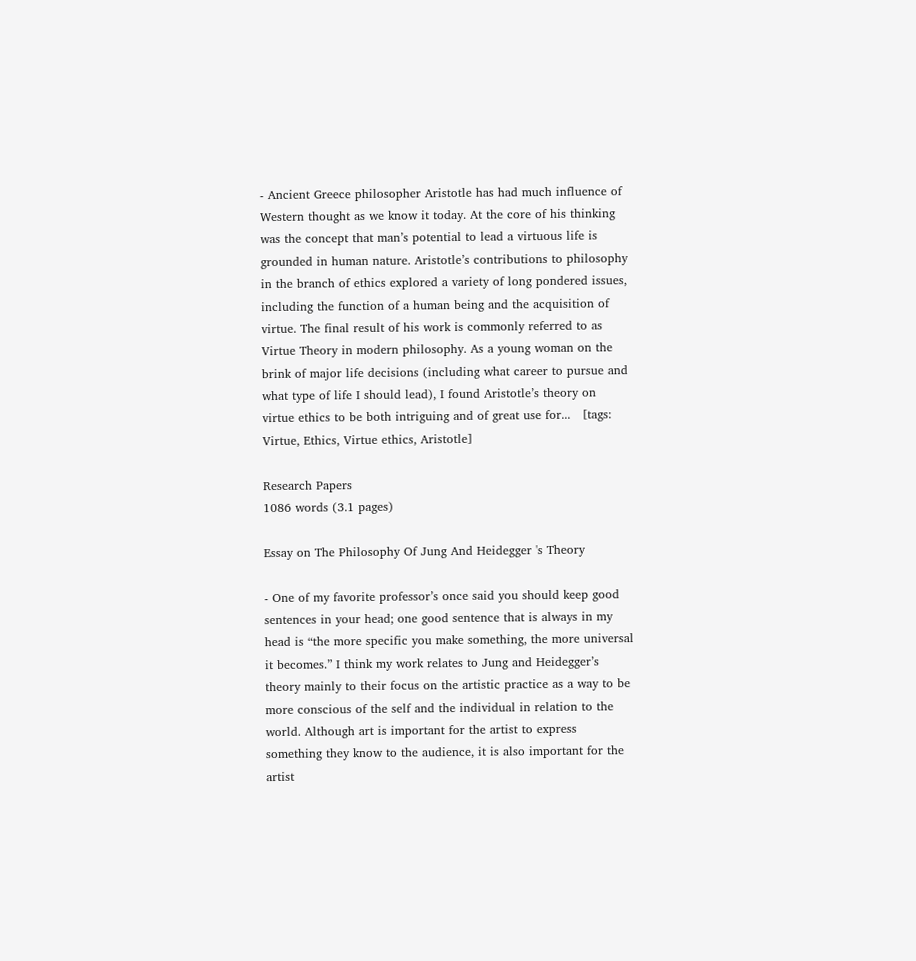- Ancient Greece philosopher Aristotle has had much influence of Western thought as we know it today. At the core of his thinking was the concept that man’s potential to lead a virtuous life is grounded in human nature. Aristotle’s contributions to philosophy in the branch of ethics explored a variety of long pondered issues, including the function of a human being and the acquisition of virtue. The final result of his work is commonly referred to as Virtue Theory in modern philosophy. As a young woman on the brink of major life decisions (including what career to pursue and what type of life I should lead), I found Aristotle’s theory on virtue ethics to be both intriguing and of great use for...   [tags: Virtue, Ethics, Virtue ethics, Aristotle]

Research Papers
1086 words (3.1 pages)

Essay on The Philosophy Of Jung And Heidegger 's Theory

- One of my favorite professor’s once said you should keep good sentences in your head; one good sentence that is always in my head is “the more specific you make something, the more universal it becomes.” I think my work relates to Jung and Heidegger’s theory mainly to their focus on the artistic practice as a way to be more conscious of the self and the individual in relation to the world. Although art is important for the artist to express something they know to the audience, it is also important for the artist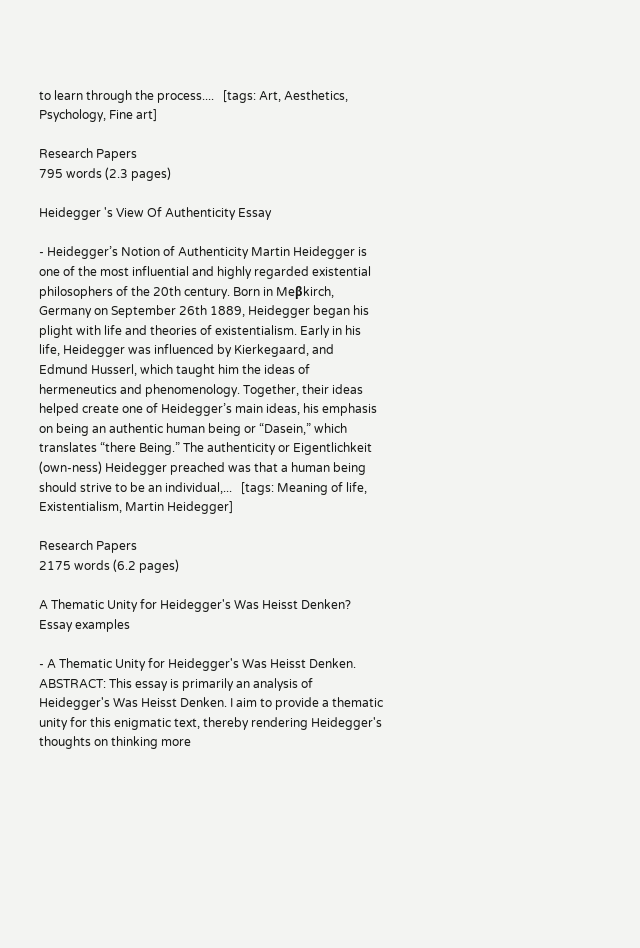to learn through the process....   [tags: Art, Aesthetics, Psychology, Fine art]

Research Papers
795 words (2.3 pages)

Heidegger 's View Of Authenticity Essay

- Heidegger’s Notion of Authenticity Martin Heidegger is one of the most influential and highly regarded existential philosophers of the 20th century. Born in Meβkirch, Germany on September 26th 1889, Heidegger began his plight with life and theories of existentialism. Early in his life, Heidegger was influenced by Kierkegaard, and Edmund Husserl, which taught him the ideas of hermeneutics and phenomenology. Together, their ideas helped create one of Heidegger’s main ideas, his emphasis on being an authentic human being or “Dasein,” which translates “there Being.” The authenticity or Eigentlichkeit (own-ness) Heidegger preached was that a human being should strive to be an individual,...   [tags: Meaning of life, Existentialism, Martin Heidegger]

Research Papers
2175 words (6.2 pages)

A Thematic Unity for Heidegger's Was Heisst Denken? Essay examples

- A Thematic Unity for Heidegger's Was Heisst Denken. ABSTRACT: This essay is primarily an analysis of Heidegger's Was Heisst Denken. I aim to provide a thematic unity for this enigmatic text, thereby rendering Heidegger's thoughts on thinking more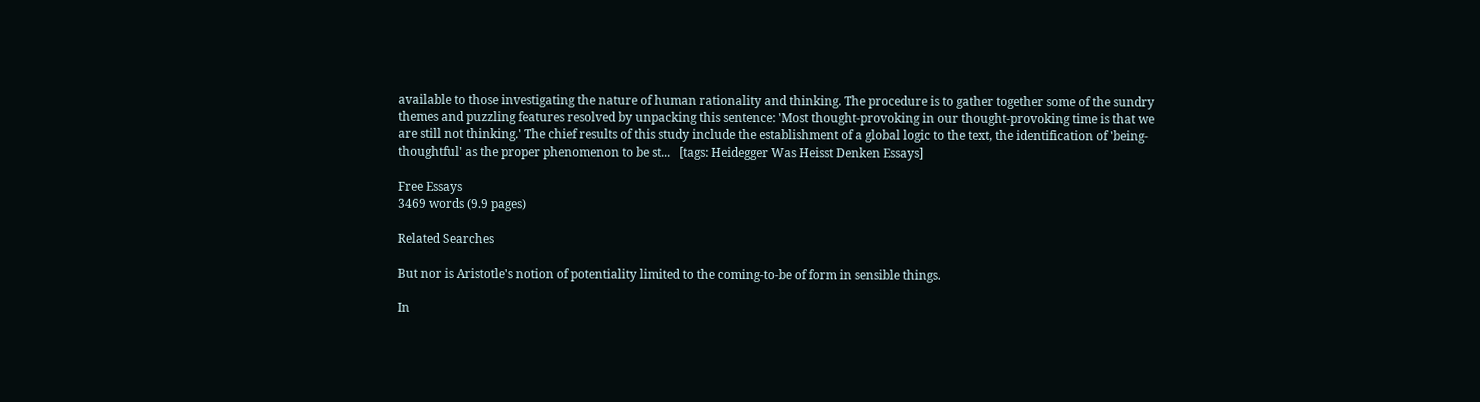available to those investigating the nature of human rationality and thinking. The procedure is to gather together some of the sundry themes and puzzling features resolved by unpacking this sentence: 'Most thought-provoking in our thought-provoking time is that we are still not thinking.' The chief results of this study include the establishment of a global logic to the text, the identification of 'being-thoughtful' as the proper phenomenon to be st...   [tags: Heidegger Was Heisst Denken Essays]

Free Essays
3469 words (9.9 pages)

Related Searches

But nor is Aristotle's notion of potentiality limited to the coming-to-be of form in sensible things.

In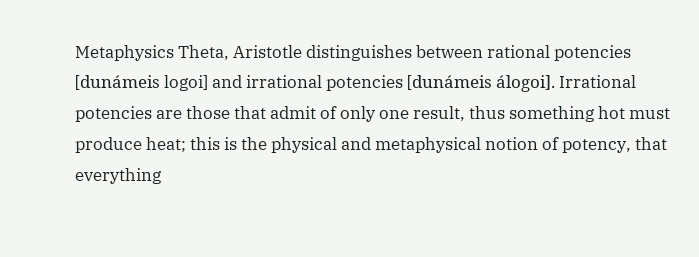Metaphysics Theta, Aristotle distinguishes between rational potencies [dunámeis logoi] and irrational potencies [dunámeis álogoi]. Irrational potencies are those that admit of only one result, thus something hot must produce heat; this is the physical and metaphysical notion of potency, that everything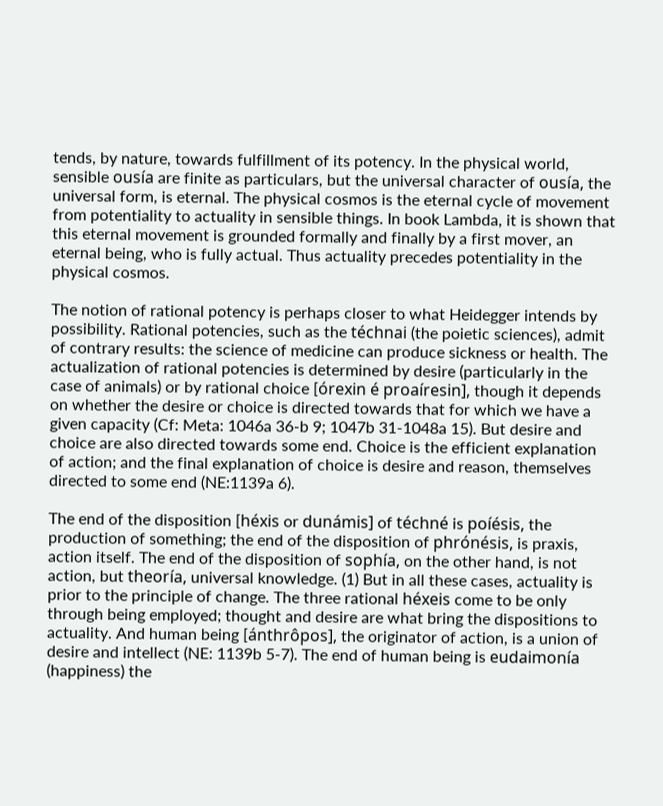tends, by nature, towards fulfillment of its potency. In the physical world, sensible ousía are finite as particulars, but the universal character of ousía, the universal form, is eternal. The physical cosmos is the eternal cycle of movement from potentiality to actuality in sensible things. In book Lambda, it is shown that this eternal movement is grounded formally and finally by a first mover, an eternal being, who is fully actual. Thus actuality precedes potentiality in the physical cosmos.

The notion of rational potency is perhaps closer to what Heidegger intends by possibility. Rational potencies, such as the téchnai (the poietic sciences), admit of contrary results: the science of medicine can produce sickness or health. The actualization of rational potencies is determined by desire (particularly in the case of animals) or by rational choice [órexin é proaíresin], though it depends on whether the desire or choice is directed towards that for which we have a given capacity (Cf: Meta: 1046a 36-b 9; 1047b 31-1048a 15). But desire and choice are also directed towards some end. Choice is the efficient explanation of action; and the final explanation of choice is desire and reason, themselves directed to some end (NE:1139a 6).

The end of the disposition [héxis or dunámis] of téchné is poíésis, the production of something; the end of the disposition of phrónésis, is praxis, action itself. The end of the disposition of sophía, on the other hand, is not action, but theoría, universal knowledge. (1) But in all these cases, actuality is prior to the principle of change. The three rational héxeis come to be only through being employed; thought and desire are what bring the dispositions to actuality. And human being [ánthrôpos], the originator of action, is a union of desire and intellect (NE: 1139b 5-7). The end of human being is eudaimonía (happiness) the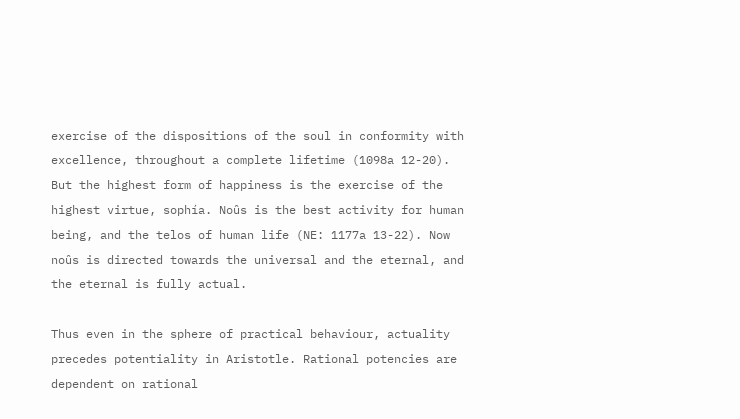exercise of the dispositions of the soul in conformity with excellence, throughout a complete lifetime (1098a 12-20). But the highest form of happiness is the exercise of the highest virtue, sophía. Noûs is the best activity for human being, and the telos of human life (NE: 1177a 13-22). Now noûs is directed towards the universal and the eternal, and the eternal is fully actual.

Thus even in the sphere of practical behaviour, actuality precedes potentiality in Aristotle. Rational potencies are dependent on rational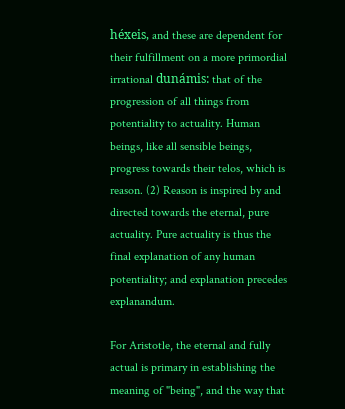héxeis, and these are dependent for their fulfillment on a more primordial irrational dunámis: that of the progression of all things from potentiality to actuality. Human beings, like all sensible beings, progress towards their telos, which is reason. (2) Reason is inspired by and directed towards the eternal, pure actuality. Pure actuality is thus the final explanation of any human potentiality; and explanation precedes explanandum.

For Aristotle, the eternal and fully actual is primary in establishing the meaning of "being", and the way that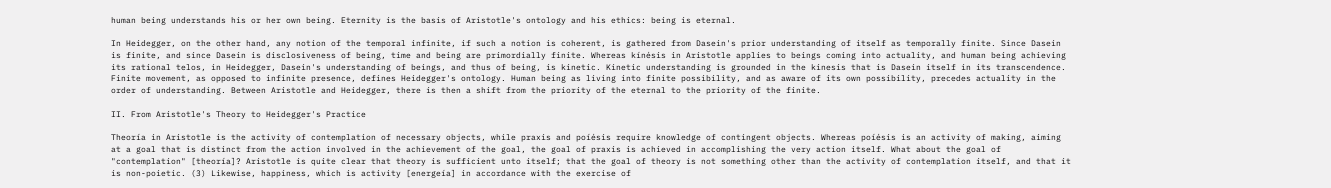human being understands his or her own being. Eternity is the basis of Aristotle's ontology and his ethics: being is eternal.

In Heidegger, on the other hand, any notion of the temporal infinite, if such a notion is coherent, is gathered from Dasein's prior understanding of itself as temporally finite. Since Dasein is finite, and since Dasein is disclosiveness of being, time and being are primordially finite. Whereas kínésis in Aristotle applies to beings coming into actuality, and human being achieving its rational telos, in Heidegger, Dasein's understanding of beings, and thus of being, is kinetic. Kinetic understanding is grounded in the kinesis that is Dasein itself in its transcendence. Finite movement, as opposed to infinite presence, defines Heidegger's ontology. Human being as living into finite possibility, and as aware of its own possibility, precedes actuality in the order of understanding. Between Aristotle and Heidegger, there is then a shift from the priority of the eternal to the priority of the finite.

II. From Aristotle's Theory to Heidegger's Practice

Theoría in Aristotle is the activity of contemplation of necessary objects, while praxis and poíésis require knowledge of contingent objects. Whereas poíésis is an activity of making, aiming at a goal that is distinct from the action involved in the achievement of the goal, the goal of praxis is achieved in accomplishing the very action itself. What about the goal of "contemplation" [theoría]? Aristotle is quite clear that theory is sufficient unto itself; that the goal of theory is not something other than the activity of contemplation itself, and that it is non-poietic. (3) Likewise, happiness, which is activity [energeía] in accordance with the exercise of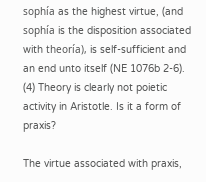sophía as the highest virtue, (and sophía is the disposition associated with theoría), is self-sufficient and an end unto itself (NE 1076b 2-6). (4) Theory is clearly not poietic activity in Aristotle. Is it a form of praxis?

The virtue associated with praxis,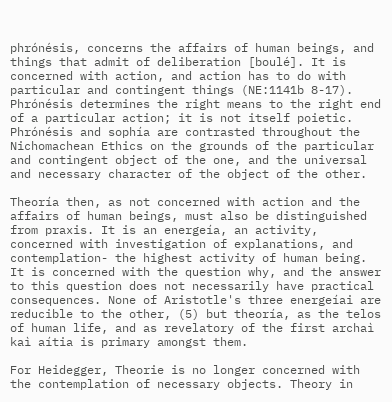phrónésis, concerns the affairs of human beings, and things that admit of deliberation [boulé]. It is concerned with action, and action has to do with particular and contingent things (NE:1141b 8-17). Phrónésis determines the right means to the right end of a particular action; it is not itself poietic. Phrónésis and sophía are contrasted throughout the Nichomachean Ethics on the grounds of the particular and contingent object of the one, and the universal and necessary character of the object of the other.

Theoría then, as not concerned with action and the affairs of human beings, must also be distinguished from praxis. It is an energeía, an activity, concerned with investigation of explanations, and contemplation- the highest activity of human being. It is concerned with the question why, and the answer to this question does not necessarily have practical consequences. None of Aristotle's three energeíai are reducible to the other, (5) but theoría, as the telos of human life, and as revelatory of the first archaì kaì aítia is primary amongst them.

For Heidegger, Theorie is no longer concerned with the contemplation of necessary objects. Theory in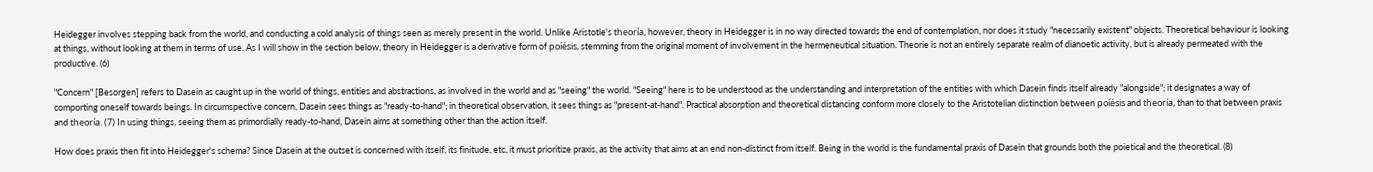Heidegger involves stepping back from the world, and conducting a cold analysis of things seen as merely present in the world. Unlike Aristotle's theoría, however, theory in Heidegger is in no way directed towards the end of contemplation, nor does it study "necessarily existent" objects. Theoretical behaviour is looking at things, without looking at them in terms of use. As I will show in the section below, theory in Heidegger is a derivative form of poíésis, stemming from the original moment of involvement in the hermeneutical situation. Theorie is not an entirely separate realm of dianoetic activity, but is already permeated with the productive. (6)

"Concern" [Besorgen] refers to Dasein as caught up in the world of things, entities and abstractions, as involved in the world and as "seeing" the world. "Seeing" here is to be understood as the understanding and interpretation of the entities with which Dasein finds itself already "alongside"; it designates a way of comporting oneself towards beings. In circumspective concern, Dasein sees things as "ready-to-hand"; in theoretical observation, it sees things as "present-at-hand". Practical absorption and theoretical distancing conform more closely to the Aristotelian distinction between poíésis and theoría, than to that between praxis and theoría. (7) In using things, seeing them as primordially ready-to-hand, Dasein aims at something other than the action itself.

How does praxis then fit into Heidegger's schema? Since Dasein at the outset is concerned with itself, its finitude, etc, it must prioritize praxis, as the activity that aims at an end non-distinct from itself. Being in the world is the fundamental praxis of Dasein that grounds both the poietical and the theoretical. (8)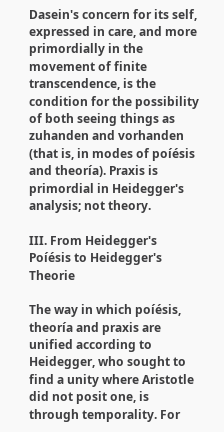Dasein's concern for its self, expressed in care, and more primordially in the movement of finite transcendence, is the condition for the possibility of both seeing things as zuhanden and vorhanden (that is, in modes of poíésis and theoría). Praxis is primordial in Heidegger's analysis; not theory.

III. From Heidegger's Poíésis to Heidegger's Theorie

The way in which poíésis, theoría and praxis are unified according to Heidegger, who sought to find a unity where Aristotle did not posit one, is through temporality. For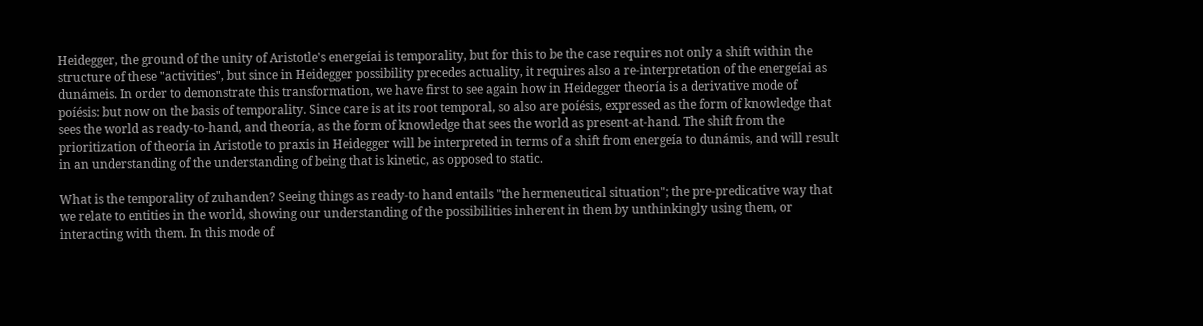Heidegger, the ground of the unity of Aristotle's energeíai is temporality, but for this to be the case requires not only a shift within the structure of these "activities", but since in Heidegger possibility precedes actuality, it requires also a re-interpretation of the energeíai as dunámeis. In order to demonstrate this transformation, we have first to see again how in Heidegger theoría is a derivative mode of poíésis: but now on the basis of temporality. Since care is at its root temporal, so also are poíésis, expressed as the form of knowledge that sees the world as ready-to-hand, and theoría, as the form of knowledge that sees the world as present-at-hand. The shift from the prioritization of theoría in Aristotle to praxis in Heidegger will be interpreted in terms of a shift from energeía to dunámis, and will result in an understanding of the understanding of being that is kinetic, as opposed to static.

What is the temporality of zuhanden? Seeing things as ready-to hand entails "the hermeneutical situation"; the pre-predicative way that we relate to entities in the world, showing our understanding of the possibilities inherent in them by unthinkingly using them, or interacting with them. In this mode of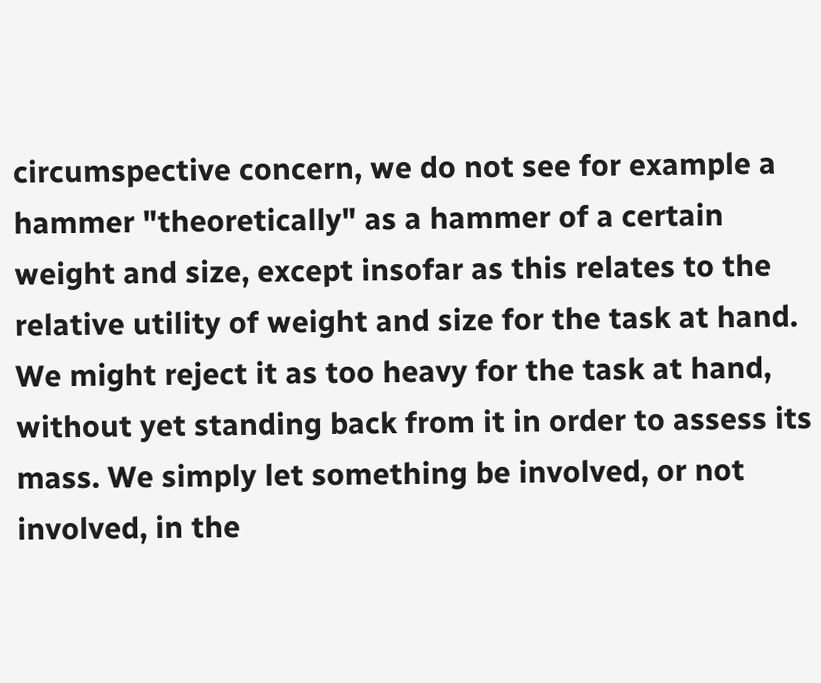circumspective concern, we do not see for example a hammer "theoretically" as a hammer of a certain weight and size, except insofar as this relates to the relative utility of weight and size for the task at hand. We might reject it as too heavy for the task at hand, without yet standing back from it in order to assess its mass. We simply let something be involved, or not involved, in the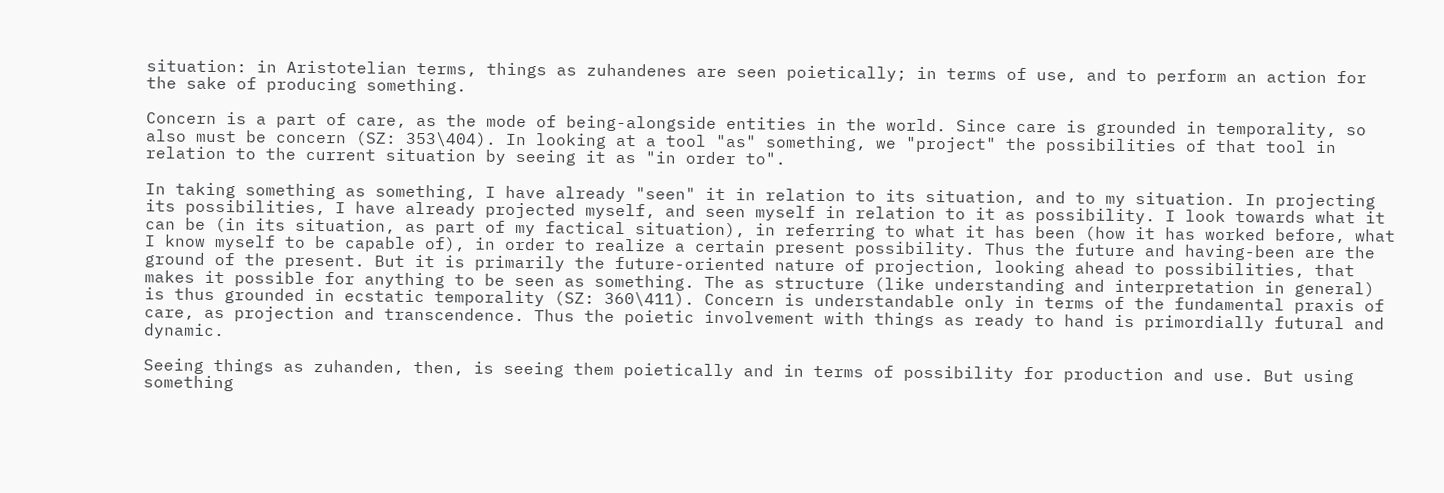situation: in Aristotelian terms, things as zuhandenes are seen poietically; in terms of use, and to perform an action for the sake of producing something.

Concern is a part of care, as the mode of being-alongside entities in the world. Since care is grounded in temporality, so also must be concern (SZ: 353\404). In looking at a tool "as" something, we "project" the possibilities of that tool in relation to the current situation by seeing it as "in order to".

In taking something as something, I have already "seen" it in relation to its situation, and to my situation. In projecting its possibilities, I have already projected myself, and seen myself in relation to it as possibility. I look towards what it can be (in its situation, as part of my factical situation), in referring to what it has been (how it has worked before, what I know myself to be capable of), in order to realize a certain present possibility. Thus the future and having-been are the ground of the present. But it is primarily the future-oriented nature of projection, looking ahead to possibilities, that makes it possible for anything to be seen as something. The as structure (like understanding and interpretation in general) is thus grounded in ecstatic temporality (SZ: 360\411). Concern is understandable only in terms of the fundamental praxis of care, as projection and transcendence. Thus the poietic involvement with things as ready to hand is primordially futural and dynamic.

Seeing things as zuhanden, then, is seeing them poietically and in terms of possibility for production and use. But using something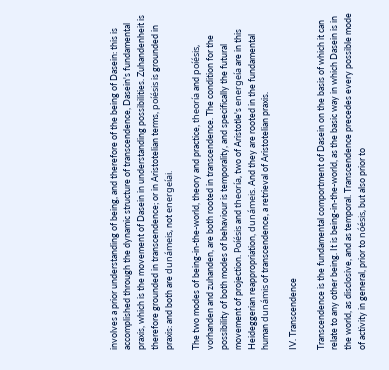involves a prior understanding of being, and therefore of the being of Dasein: this is accomplished through the dynamic structure of transcendence, Dasein's fundamental praxis, which is the movement of Dasein in understanding possibilities. Zuhandenheit is therefore grounded in transcendence; or in Aristotelian terms, poíésis is grounded in praxis: and both are dunámeis, not energeíai.

The two modes of being-in-the-world, theory and practice, theoría and poíésis, vorhanden and zuhanden, are both rooted in transcendence. The condition for the possibility of both modes of behaviour is temporality, and specifically the futural movement of projection. Poíésis and theoría, two of Aristotle's energeía are in this Heideggerian reappropriation, dunámeis. And they are rooted in the fundamental human dunámis of transcendence, a retrieval of Aristotelian praxis.

IV. Transcendence

Transcendence is the fundamental comportment of Dasein on the basis of which it can relate to any other being. It is being-in-the-world, as the basic way in which Dasein is in the world, as disclosive, and as temporal. Transcendence precedes every possible mode of activity in general, prior to nóésis, but also prior to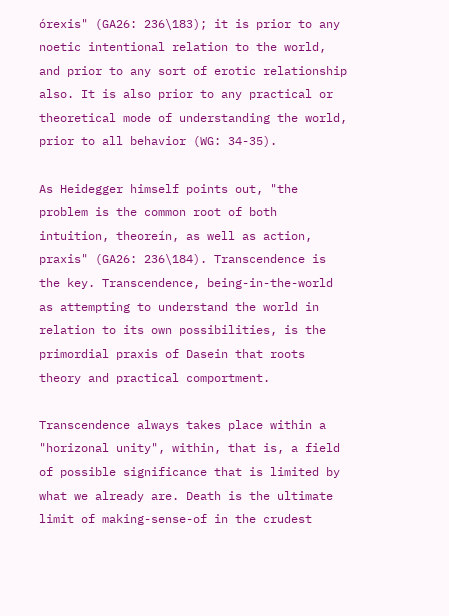órexis" (GA26: 236\183); it is prior to any noetic intentional relation to the world, and prior to any sort of erotic relationship also. It is also prior to any practical or theoretical mode of understanding the world, prior to all behavior (WG: 34-35).

As Heidegger himself points out, "the problem is the common root of both intuition, theoreín, as well as action, praxis" (GA26: 236\184). Transcendence is the key. Transcendence, being-in-the-world as attempting to understand the world in relation to its own possibilities, is the primordial praxis of Dasein that roots theory and practical comportment.

Transcendence always takes place within a "horizonal unity", within, that is, a field of possible significance that is limited by what we already are. Death is the ultimate limit of making-sense-of in the crudest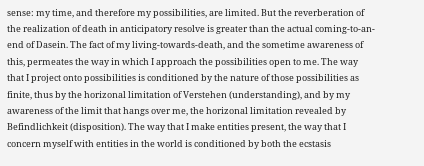sense: my time, and therefore my possibilities, are limited. But the reverberation of the realization of death in anticipatory resolve is greater than the actual coming-to-an-end of Dasein. The fact of my living-towards-death, and the sometime awareness of this, permeates the way in which I approach the possibilities open to me. The way that I project onto possibilities is conditioned by the nature of those possibilities as finite, thus by the horizonal limitation of Verstehen (understanding), and by my awareness of the limit that hangs over me, the horizonal limitation revealed by Befindlichkeit (disposition). The way that I make entities present, the way that I concern myself with entities in the world is conditioned by both the ecstasis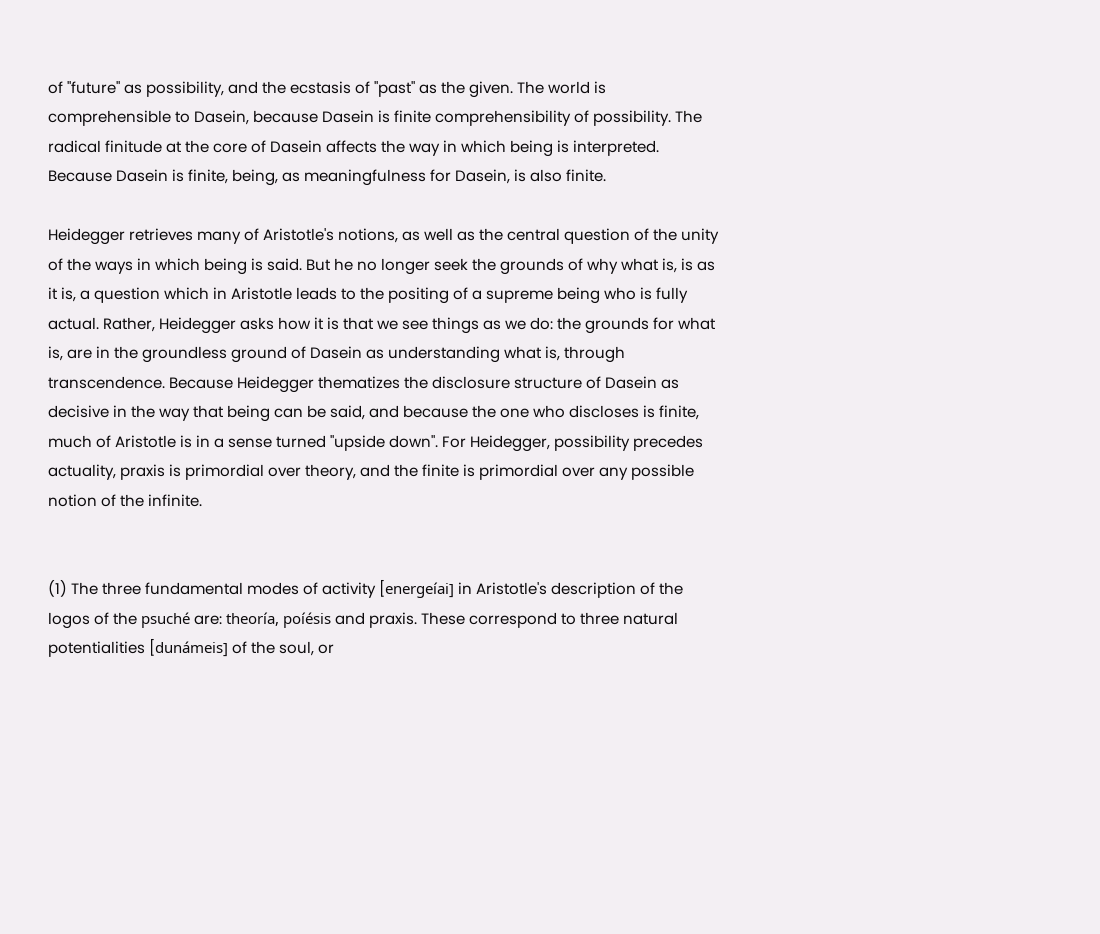of "future" as possibility, and the ecstasis of "past" as the given. The world is comprehensible to Dasein, because Dasein is finite comprehensibility of possibility. The radical finitude at the core of Dasein affects the way in which being is interpreted. Because Dasein is finite, being, as meaningfulness for Dasein, is also finite.

Heidegger retrieves many of Aristotle's notions, as well as the central question of the unity of the ways in which being is said. But he no longer seek the grounds of why what is, is as it is, a question which in Aristotle leads to the positing of a supreme being who is fully actual. Rather, Heidegger asks how it is that we see things as we do: the grounds for what is, are in the groundless ground of Dasein as understanding what is, through transcendence. Because Heidegger thematizes the disclosure structure of Dasein as decisive in the way that being can be said, and because the one who discloses is finite, much of Aristotle is in a sense turned "upside down". For Heidegger, possibility precedes actuality, praxis is primordial over theory, and the finite is primordial over any possible notion of the infinite.


(1) The three fundamental modes of activity [energeíai] in Aristotle's description of the logos of the psuché are: theoría, poíésis and praxis. These correspond to three natural potentialities [dunámeis] of the soul, or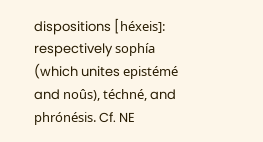dispositions [héxeis]: respectively sophía (which unites epistémé and noûs), téchné, and phrónésis. Cf. NE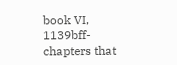book VI, 1139bff- chapters that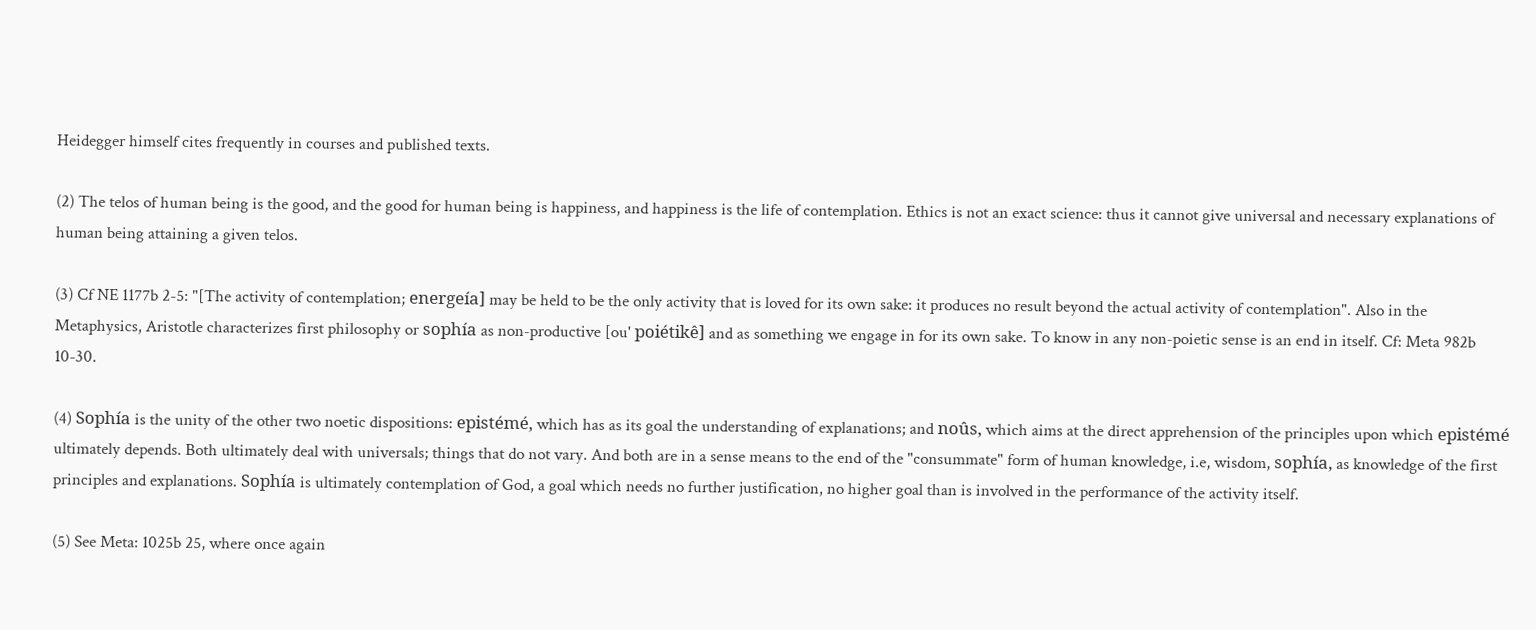Heidegger himself cites frequently in courses and published texts.

(2) The telos of human being is the good, and the good for human being is happiness, and happiness is the life of contemplation. Ethics is not an exact science: thus it cannot give universal and necessary explanations of human being attaining a given telos.

(3) Cf NE 1177b 2-5: "[The activity of contemplation; energeía] may be held to be the only activity that is loved for its own sake: it produces no result beyond the actual activity of contemplation". Also in the Metaphysics, Aristotle characterizes first philosophy or sophía as non-productive [ou' poiétikê] and as something we engage in for its own sake. To know in any non-poietic sense is an end in itself. Cf: Meta 982b 10-30.

(4) Sophía is the unity of the other two noetic dispositions: epistémé, which has as its goal the understanding of explanations; and noûs, which aims at the direct apprehension of the principles upon which epistémé ultimately depends. Both ultimately deal with universals; things that do not vary. And both are in a sense means to the end of the "consummate" form of human knowledge, i.e, wisdom, sophía, as knowledge of the first principles and explanations. Sophía is ultimately contemplation of God, a goal which needs no further justification, no higher goal than is involved in the performance of the activity itself.

(5) See Meta: 1025b 25, where once again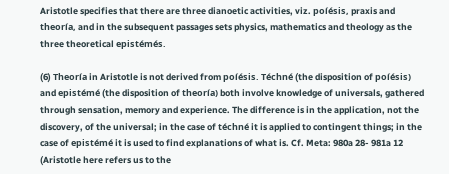Aristotle specifies that there are three dianoetic activities, viz. poíésis, praxis and theoría, and in the subsequent passages sets physics, mathematics and theology as the three theoretical epistémés.

(6) Theoría in Aristotle is not derived from poíésis. Téchné (the disposition of poíésis) and epistémé (the disposition of theoría) both involve knowledge of universals, gathered through sensation, memory and experience. The difference is in the application, not the discovery, of the universal; in the case of téchné it is applied to contingent things; in the case of epistémé it is used to find explanations of what is. Cf. Meta: 980a 28- 981a 12 (Aristotle here refers us to the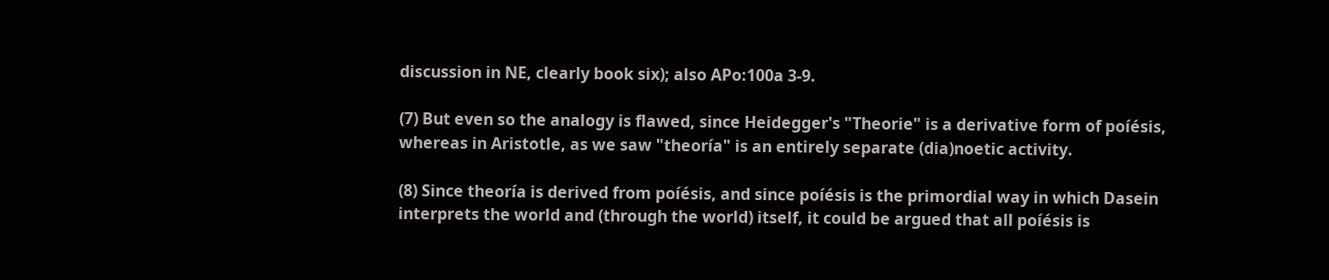discussion in NE, clearly book six); also APo:100a 3-9.

(7) But even so the analogy is flawed, since Heidegger's "Theorie" is a derivative form of poíésis, whereas in Aristotle, as we saw "theoría" is an entirely separate (dia)noetic activity.

(8) Since theoría is derived from poíésis, and since poíésis is the primordial way in which Dasein interprets the world and (through the world) itself, it could be argued that all poíésis is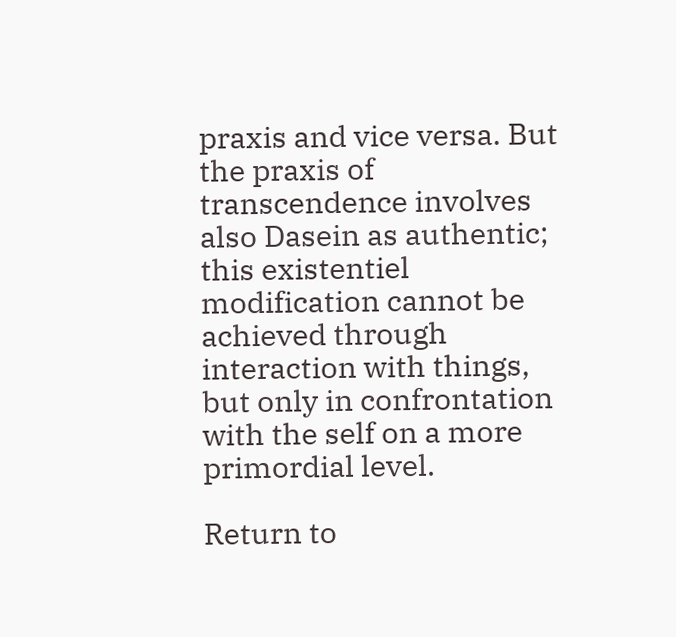praxis and vice versa. But the praxis of transcendence involves also Dasein as authentic; this existentiel modification cannot be achieved through interaction with things, but only in confrontation with the self on a more primordial level.

Return to